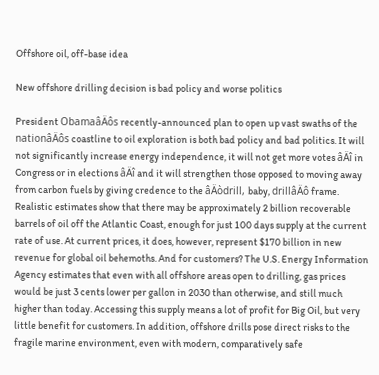Offshore oil, off-base idea

New offshore drilling decision is bad policy and worse politics

President ObamaâÄôs recently-announced plan to open up vast swaths of the nationâÄôs coastline to oil exploration is both bad policy and bad politics. It will not significantly increase energy independence, it will not get more votes âÄî in Congress or in elections âÄî and it will strengthen those opposed to moving away from carbon fuels by giving credence to the âÄòdrill, baby, drillâÄô frame. Realistic estimates show that there may be approximately 2 billion recoverable barrels of oil off the Atlantic Coast, enough for just 100 days supply at the current rate of use. At current prices, it does, however, represent $170 billion in new revenue for global oil behemoths. And for customers? The U.S. Energy Information Agency estimates that even with all offshore areas open to drilling, gas prices would be just 3 cents lower per gallon in 2030 than otherwise, and still much higher than today. Accessing this supply means a lot of profit for Big Oil, but very little benefit for customers. In addition, offshore drills pose direct risks to the fragile marine environment, even with modern, comparatively safe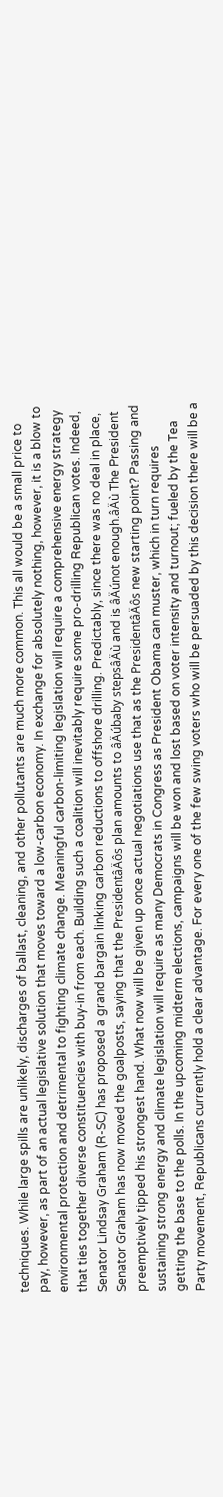techniques. While large spills are unlikely, discharges of ballast, cleaning, and other pollutants are much more common. This all would be a small price to pay, however, as part of an actual legislative solution that moves toward a low-carbon economy. In exchange for absolutely nothing, however, it is a blow to environmental protection and detrimental to fighting climate change. Meaningful carbon-limiting legislation will require a comprehensive energy strategy that ties together diverse constituencies with buy-in from each. Building such a coalition will inevitably require some pro-drilling Republican votes. Indeed, Senator Lindsay Graham (R-SC) has proposed a grand bargain linking carbon reductions to offshore drilling. Predictably, since there was no deal in place, Senator Graham has now moved the goalposts, saying that the PresidentâÄôs plan amounts to âÄúbaby stepsâÄù and is âÄúnot enough.âÄù The President preemptively tipped his strongest hand. What now will be given up once actual negotiations use that as the PresidentâÄôs new starting point? Passing and sustaining strong energy and climate legislation will require as many Democrats in Congress as President Obama can muster, which in turn requires getting the base to the polls. In the upcoming midterm elections, campaigns will be won and lost based on voter intensity and turnout; fueled by the Tea Party movement, Republicans currently hold a clear advantage. For every one of the few swing voters who will be persuaded by this decision there will be a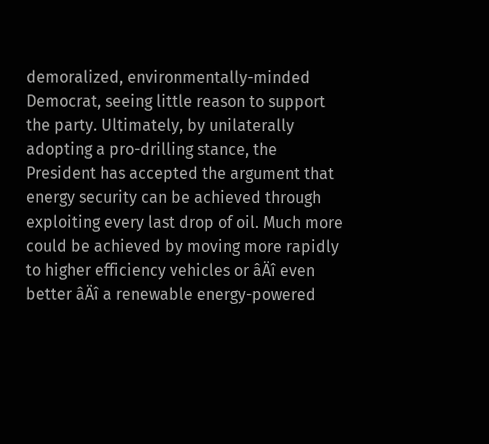demoralized, environmentally-minded Democrat, seeing little reason to support the party. Ultimately, by unilaterally adopting a pro-drilling stance, the President has accepted the argument that energy security can be achieved through exploiting every last drop of oil. Much more could be achieved by moving more rapidly to higher efficiency vehicles or âÄî even better âÄî a renewable energy-powered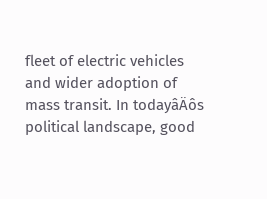fleet of electric vehicles and wider adoption of mass transit. In todayâÄôs political landscape, good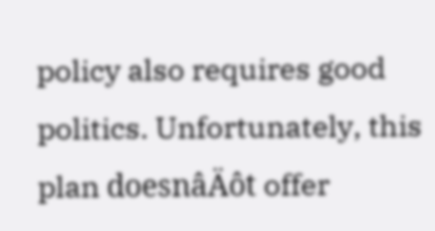policy also requires good politics. Unfortunately, this plan doesnâÄôt offer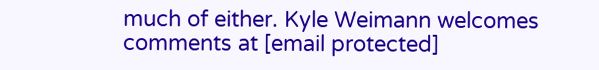much of either. Kyle Weimann welcomes comments at [email protected]